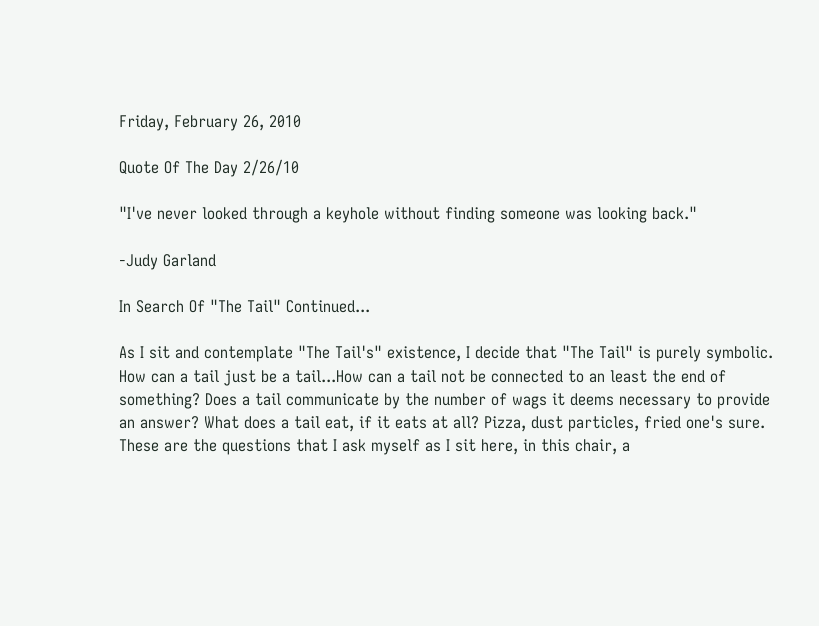Friday, February 26, 2010

Quote Of The Day 2/26/10

"I've never looked through a keyhole without finding someone was looking back."

-Judy Garland

In Search Of "The Tail" Continued...

As I sit and contemplate "The Tail's" existence, I decide that "The Tail" is purely symbolic. How can a tail just be a tail...How can a tail not be connected to an least the end of something? Does a tail communicate by the number of wags it deems necessary to provide an answer? What does a tail eat, if it eats at all? Pizza, dust particles, fried one's sure. These are the questions that I ask myself as I sit here, in this chair, a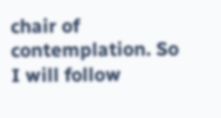chair of contemplation. So I will follow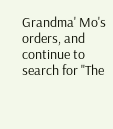Grandma' Mo's orders, and continue to search for "The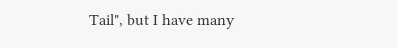Tail", but I have many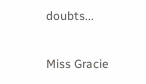doubts...

Miss Gracie